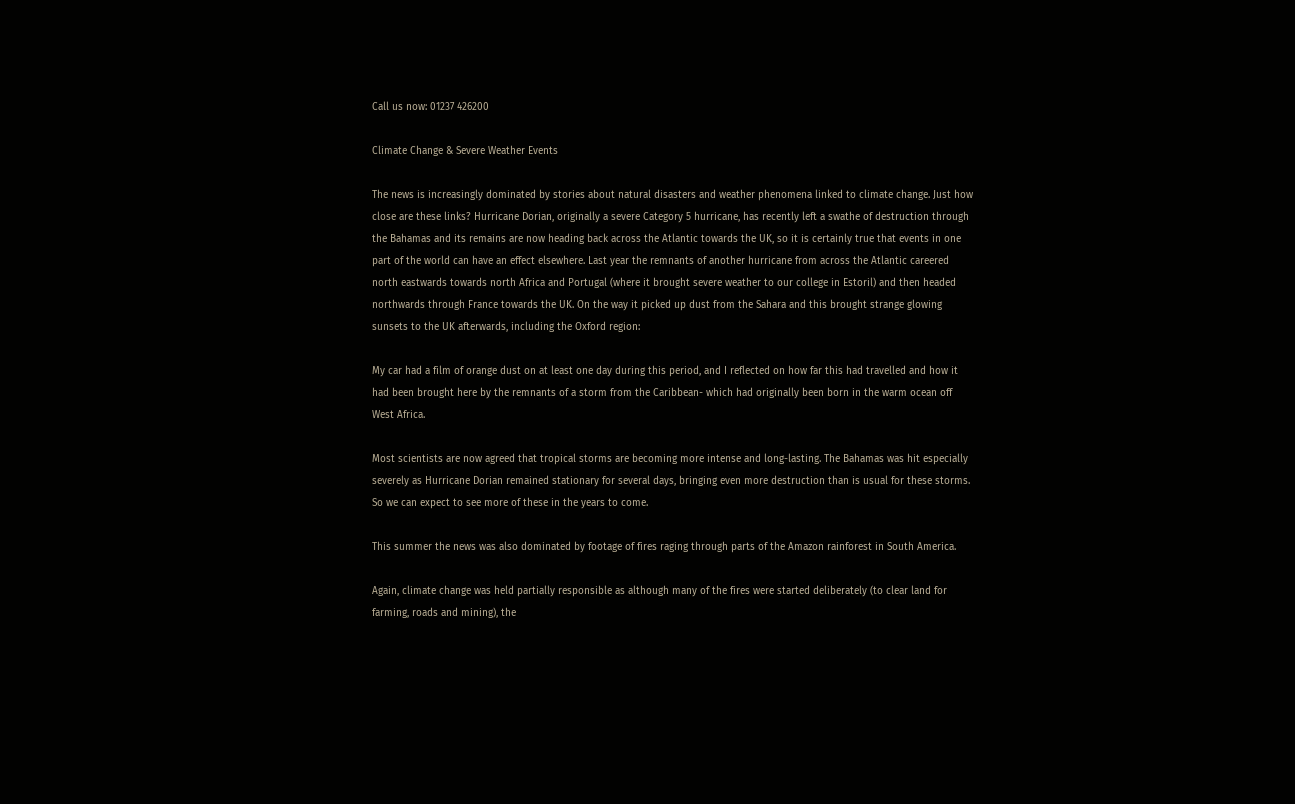Call us now: 01237 426200

Climate Change & Severe Weather Events

The news is increasingly dominated by stories about natural disasters and weather phenomena linked to climate change. Just how close are these links? Hurricane Dorian, originally a severe Category 5 hurricane, has recently left a swathe of destruction through the Bahamas and its remains are now heading back across the Atlantic towards the UK, so it is certainly true that events in one part of the world can have an effect elsewhere. Last year the remnants of another hurricane from across the Atlantic careered north eastwards towards north Africa and Portugal (where it brought severe weather to our college in Estoril) and then headed northwards through France towards the UK. On the way it picked up dust from the Sahara and this brought strange glowing sunsets to the UK afterwards, including the Oxford region:

My car had a film of orange dust on at least one day during this period, and I reflected on how far this had travelled and how it had been brought here by the remnants of a storm from the Caribbean- which had originally been born in the warm ocean off West Africa.

Most scientists are now agreed that tropical storms are becoming more intense and long-lasting. The Bahamas was hit especially severely as Hurricane Dorian remained stationary for several days, bringing even more destruction than is usual for these storms. So we can expect to see more of these in the years to come.

This summer the news was also dominated by footage of fires raging through parts of the Amazon rainforest in South America.

Again, climate change was held partially responsible as although many of the fires were started deliberately (to clear land for farming, roads and mining), the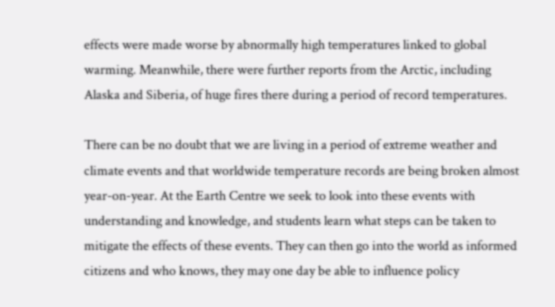effects were made worse by abnormally high temperatures linked to global warming. Meanwhile, there were further reports from the Arctic, including Alaska and Siberia, of huge fires there during a period of record temperatures.

There can be no doubt that we are living in a period of extreme weather and climate events and that worldwide temperature records are being broken almost year-on-year. At the Earth Centre we seek to look into these events with understanding and knowledge, and students learn what steps can be taken to mitigate the effects of these events. They can then go into the world as informed citizens and who knows, they may one day be able to influence policy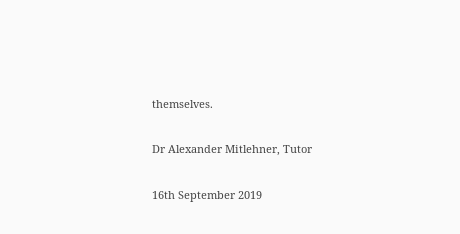themselves.

Dr Alexander Mitlehner, Tutor

16th September 2019